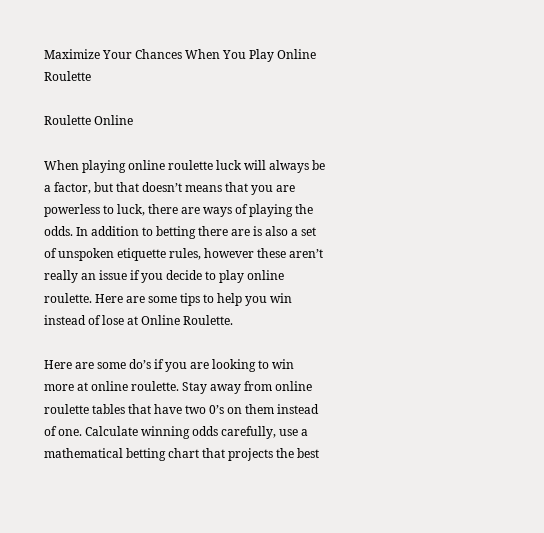Maximize Your Chances When You Play Online Roulette

Roulette Online

When playing online roulette luck will always be a factor, but that doesn’t means that you are powerless to luck, there are ways of playing the odds. In addition to betting there are is also a set of unspoken etiquette rules, however these aren’t really an issue if you decide to play online roulette. Here are some tips to help you win instead of lose at Online Roulette.

Here are some do’s if you are looking to win more at online roulette. Stay away from online roulette tables that have two 0’s on them instead of one. Calculate winning odds carefully, use a mathematical betting chart that projects the best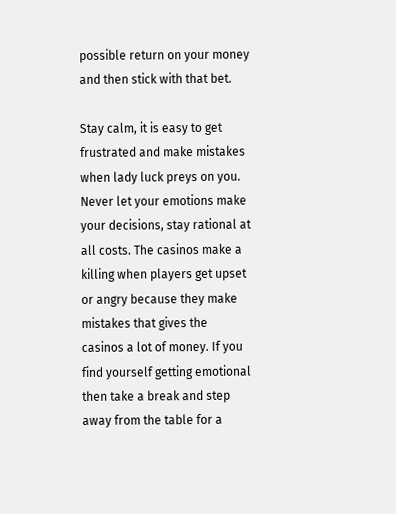possible return on your money and then stick with that bet.

Stay calm, it is easy to get frustrated and make mistakes when lady luck preys on you. Never let your emotions make your decisions, stay rational at all costs. The casinos make a killing when players get upset or angry because they make mistakes that gives the casinos a lot of money. If you find yourself getting emotional then take a break and step away from the table for a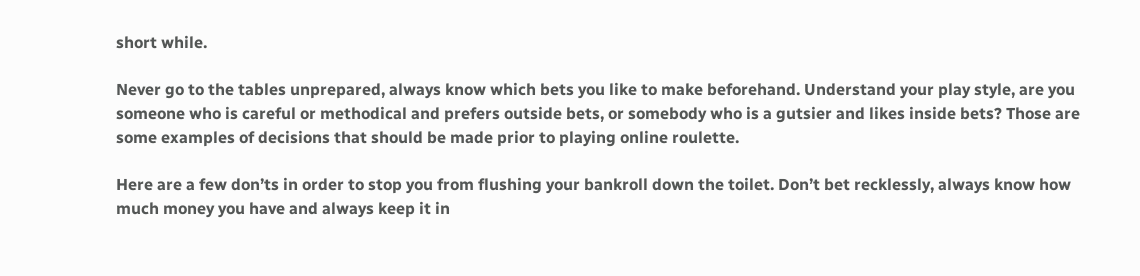short while.

Never go to the tables unprepared, always know which bets you like to make beforehand. Understand your play style, are you someone who is careful or methodical and prefers outside bets, or somebody who is a gutsier and likes inside bets? Those are some examples of decisions that should be made prior to playing online roulette.

Here are a few don’ts in order to stop you from flushing your bankroll down the toilet. Don’t bet recklessly, always know how much money you have and always keep it in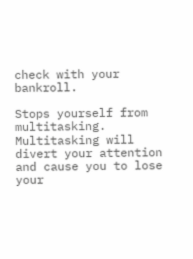check with your bankroll.

Stops yourself from multitasking. Multitasking will divert your attention and cause you to lose your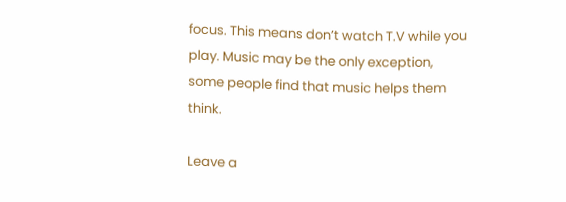focus. This means don’t watch T.V while you play. Music may be the only exception, some people find that music helps them think.

Leave a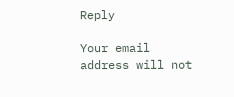Reply

Your email address will not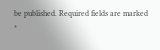be published. Required fields are marked *